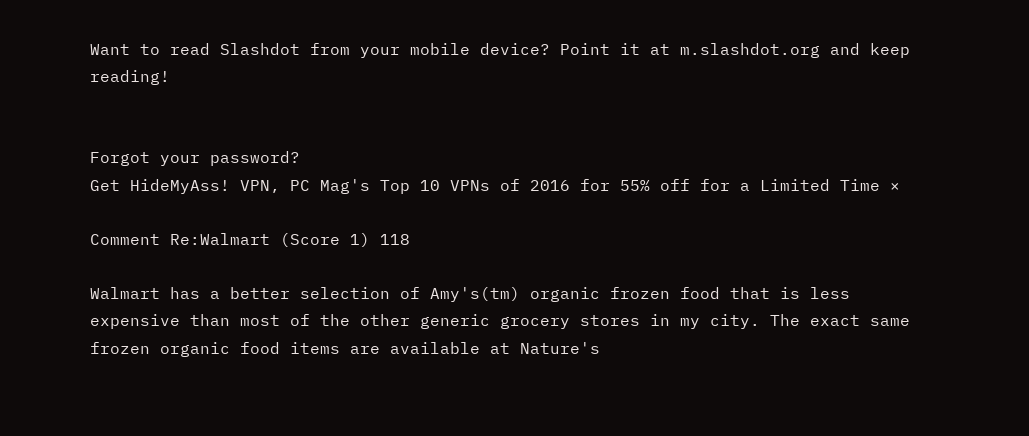Want to read Slashdot from your mobile device? Point it at m.slashdot.org and keep reading!


Forgot your password?
Get HideMyAss! VPN, PC Mag's Top 10 VPNs of 2016 for 55% off for a Limited Time ×

Comment Re:Walmart (Score 1) 118

Walmart has a better selection of Amy's(tm) organic frozen food that is less expensive than most of the other generic grocery stores in my city. The exact same frozen organic food items are available at Nature's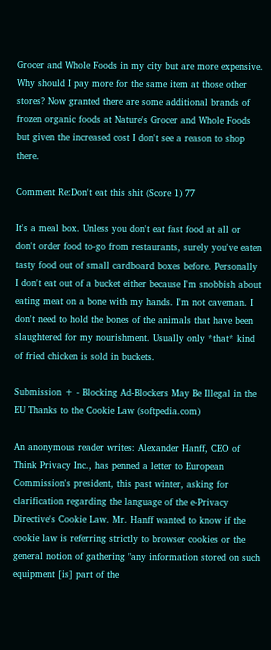Grocer and Whole Foods in my city but are more expensive. Why should I pay more for the same item at those other stores? Now granted there are some additional brands of frozen organic foods at Nature's Grocer and Whole Foods but given the increased cost I don't see a reason to shop there.

Comment Re:Don't eat this shit (Score 1) 77

It's a meal box. Unless you don't eat fast food at all or don't order food to-go from restaurants, surely you've eaten tasty food out of small cardboard boxes before. Personally I don't eat out of a bucket either because I'm snobbish about eating meat on a bone with my hands. I'm not caveman. I don't need to hold the bones of the animals that have been slaughtered for my nourishment. Usually only *that* kind of fried chicken is sold in buckets.

Submission + - Blocking Ad-Blockers May Be Illegal in the EU Thanks to the Cookie Law (softpedia.com)

An anonymous reader writes: Alexander Hanff, CEO of Think Privacy Inc., has penned a letter to European Commission's president, this past winter, asking for clarification regarding the language of the e-Privacy Directive's Cookie Law. Mr. Hanff wanted to know if the cookie law is referring strictly to browser cookies or the general notion of gathering "any information stored on such equipment [is] part of the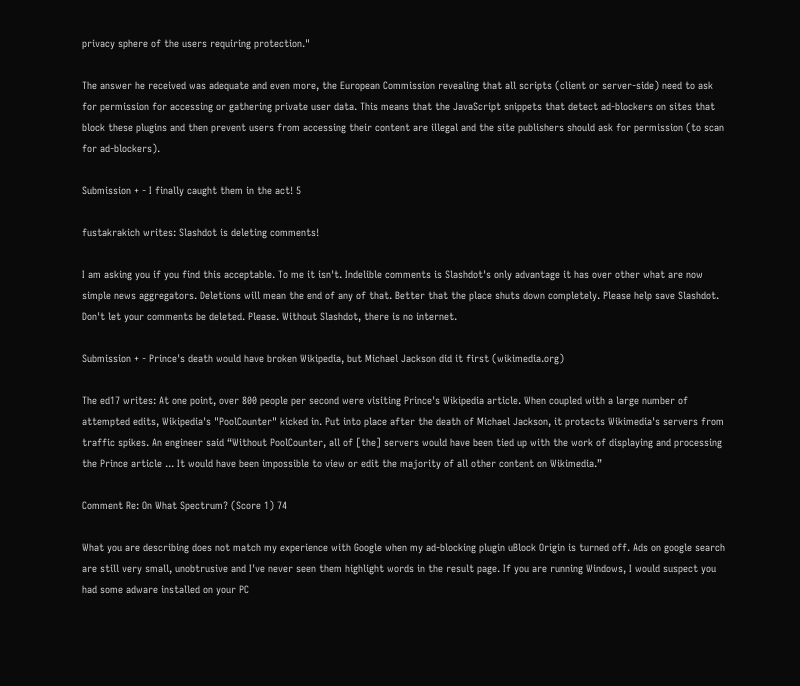privacy sphere of the users requiring protection."

The answer he received was adequate and even more, the European Commission revealing that all scripts (client or server-side) need to ask for permission for accessing or gathering private user data. This means that the JavaScript snippets that detect ad-blockers on sites that block these plugins and then prevent users from accessing their content are illegal and the site publishers should ask for permission (to scan for ad-blockers).

Submission + - I finally caught them in the act! 5

fustakrakich writes: Slashdot is deleting comments!

I am asking you if you find this acceptable. To me it isn't. Indelible comments is Slashdot's only advantage it has over other what are now simple news aggregators. Deletions will mean the end of any of that. Better that the place shuts down completely. Please help save Slashdot. Don't let your comments be deleted. Please. Without Slashdot, there is no internet.

Submission + - Prince's death would have broken Wikipedia, but Michael Jackson did it first (wikimedia.org)

The ed17 writes: At one point, over 800 people per second were visiting Prince's Wikipedia article. When coupled with a large number of attempted edits, Wikipedia's "PoolCounter" kicked in. Put into place after the death of Michael Jackson, it protects Wikimedia's servers from traffic spikes. An engineer said “Without PoolCounter, all of [the] servers would have been tied up with the work of displaying and processing the Prince article ... It would have been impossible to view or edit the majority of all other content on Wikimedia.”

Comment Re: On What Spectrum? (Score 1) 74

What you are describing does not match my experience with Google when my ad-blocking plugin uBlock Origin is turned off. Ads on google search are still very small, unobtrusive and I've never seen them highlight words in the result page. If you are running Windows, I would suspect you had some adware installed on your PC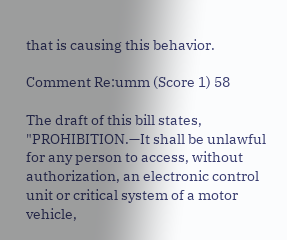that is causing this behavior.

Comment Re:umm (Score 1) 58

The draft of this bill states, "PROHIBITION.—It shall be unlawful for any person to access, without authorization, an electronic control unit or critical system of a motor vehicle,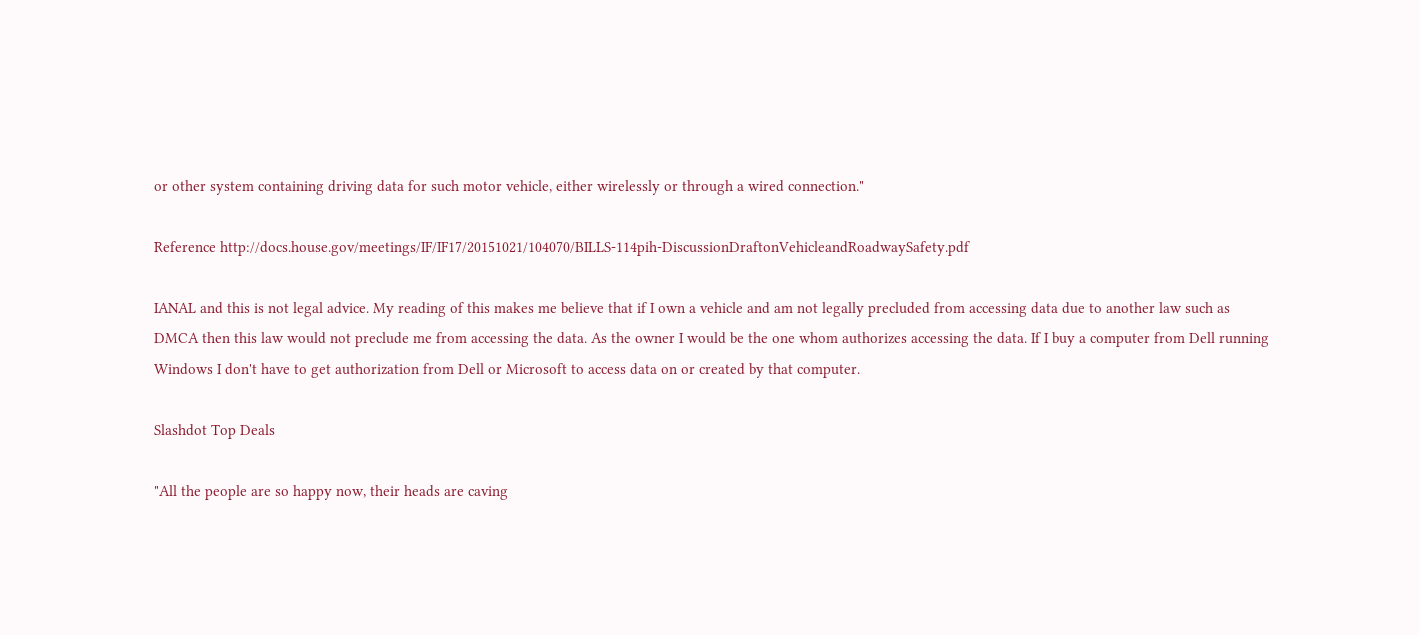or other system containing driving data for such motor vehicle, either wirelessly or through a wired connection."

Reference http://docs.house.gov/meetings/IF/IF17/20151021/104070/BILLS-114pih-DiscussionDraftonVehicleandRoadwaySafety.pdf

IANAL and this is not legal advice. My reading of this makes me believe that if I own a vehicle and am not legally precluded from accessing data due to another law such as DMCA then this law would not preclude me from accessing the data. As the owner I would be the one whom authorizes accessing the data. If I buy a computer from Dell running Windows I don't have to get authorization from Dell or Microsoft to access data on or created by that computer.

Slashdot Top Deals

"All the people are so happy now, their heads are caving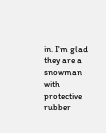in. I'm glad they are a snowman with protective rubber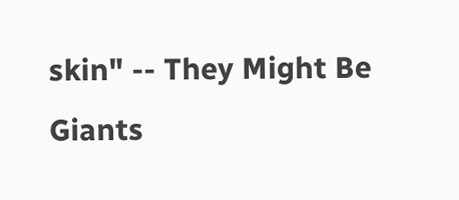skin" -- They Might Be Giants